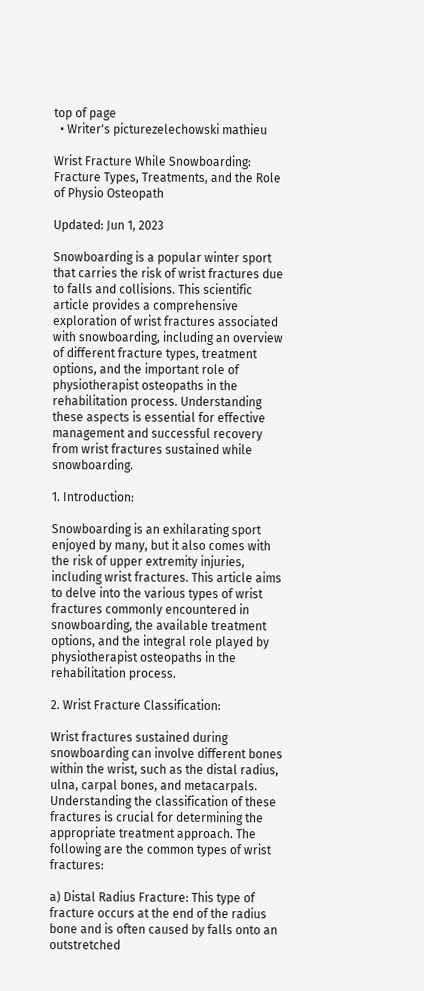top of page
  • Writer's picturezelechowski mathieu

Wrist Fracture While Snowboarding: Fracture Types, Treatments, and the Role of Physio Osteopath

Updated: Jun 1, 2023

Snowboarding is a popular winter sport that carries the risk of wrist fractures due to falls and collisions. This scientific article provides a comprehensive exploration of wrist fractures associated with snowboarding, including an overview of different fracture types, treatment options, and the important role of physiotherapist osteopaths in the rehabilitation process. Understanding these aspects is essential for effective management and successful recovery from wrist fractures sustained while snowboarding.

1. Introduction:

Snowboarding is an exhilarating sport enjoyed by many, but it also comes with the risk of upper extremity injuries, including wrist fractures. This article aims to delve into the various types of wrist fractures commonly encountered in snowboarding, the available treatment options, and the integral role played by physiotherapist osteopaths in the rehabilitation process.

2. Wrist Fracture Classification:

Wrist fractures sustained during snowboarding can involve different bones within the wrist, such as the distal radius, ulna, carpal bones, and metacarpals. Understanding the classification of these fractures is crucial for determining the appropriate treatment approach. The following are the common types of wrist fractures:

a) Distal Radius Fracture: This type of fracture occurs at the end of the radius bone and is often caused by falls onto an outstretched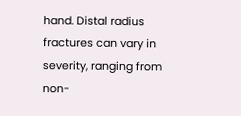hand. Distal radius fractures can vary in severity, ranging from non-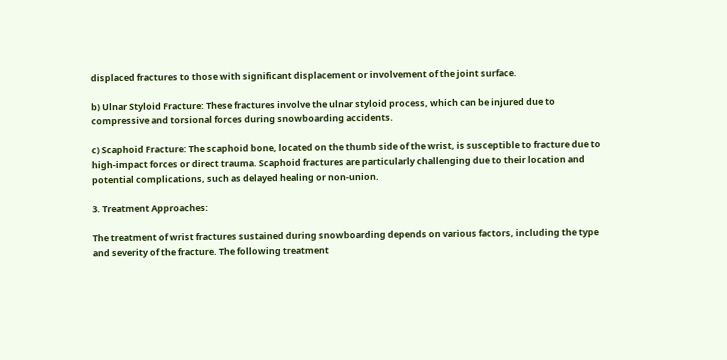displaced fractures to those with significant displacement or involvement of the joint surface.

b) Ulnar Styloid Fracture: These fractures involve the ulnar styloid process, which can be injured due to compressive and torsional forces during snowboarding accidents.

c) Scaphoid Fracture: The scaphoid bone, located on the thumb side of the wrist, is susceptible to fracture due to high-impact forces or direct trauma. Scaphoid fractures are particularly challenging due to their location and potential complications, such as delayed healing or non-union.

3. Treatment Approaches:

The treatment of wrist fractures sustained during snowboarding depends on various factors, including the type and severity of the fracture. The following treatment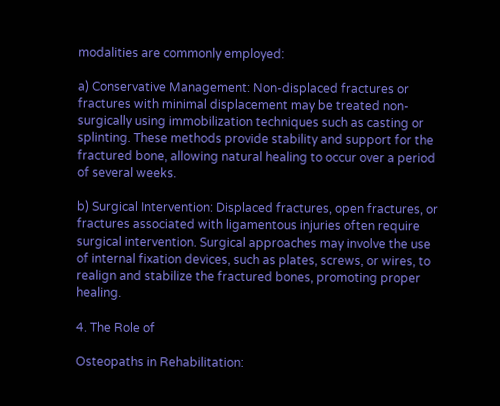modalities are commonly employed:

a) Conservative Management: Non-displaced fractures or fractures with minimal displacement may be treated non-surgically using immobilization techniques such as casting or splinting. These methods provide stability and support for the fractured bone, allowing natural healing to occur over a period of several weeks.

b) Surgical Intervention: Displaced fractures, open fractures, or fractures associated with ligamentous injuries often require surgical intervention. Surgical approaches may involve the use of internal fixation devices, such as plates, screws, or wires, to realign and stabilize the fractured bones, promoting proper healing.

4. The Role of

Osteopaths in Rehabilitation: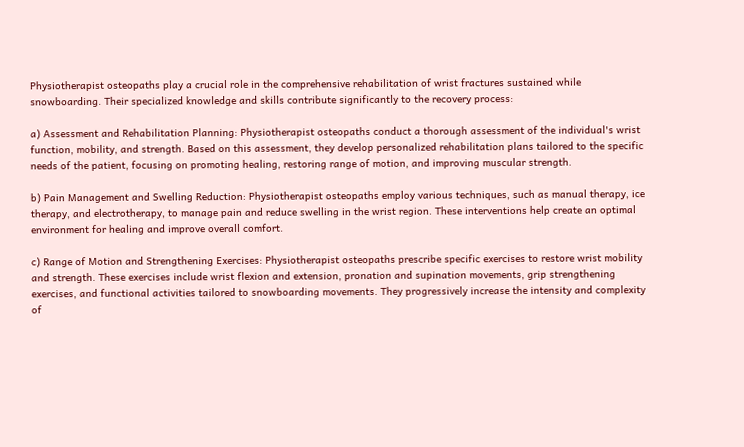Physiotherapist osteopaths play a crucial role in the comprehensive rehabilitation of wrist fractures sustained while snowboarding. Their specialized knowledge and skills contribute significantly to the recovery process:

a) Assessment and Rehabilitation Planning: Physiotherapist osteopaths conduct a thorough assessment of the individual's wrist function, mobility, and strength. Based on this assessment, they develop personalized rehabilitation plans tailored to the specific needs of the patient, focusing on promoting healing, restoring range of motion, and improving muscular strength.

b) Pain Management and Swelling Reduction: Physiotherapist osteopaths employ various techniques, such as manual therapy, ice therapy, and electrotherapy, to manage pain and reduce swelling in the wrist region. These interventions help create an optimal environment for healing and improve overall comfort.

c) Range of Motion and Strengthening Exercises: Physiotherapist osteopaths prescribe specific exercises to restore wrist mobility and strength. These exercises include wrist flexion and extension, pronation and supination movements, grip strengthening exercises, and functional activities tailored to snowboarding movements. They progressively increase the intensity and complexity of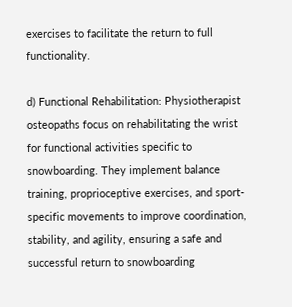exercises to facilitate the return to full functionality.

d) Functional Rehabilitation: Physiotherapist osteopaths focus on rehabilitating the wrist for functional activities specific to snowboarding. They implement balance training, proprioceptive exercises, and sport-specific movements to improve coordination, stability, and agility, ensuring a safe and successful return to snowboarding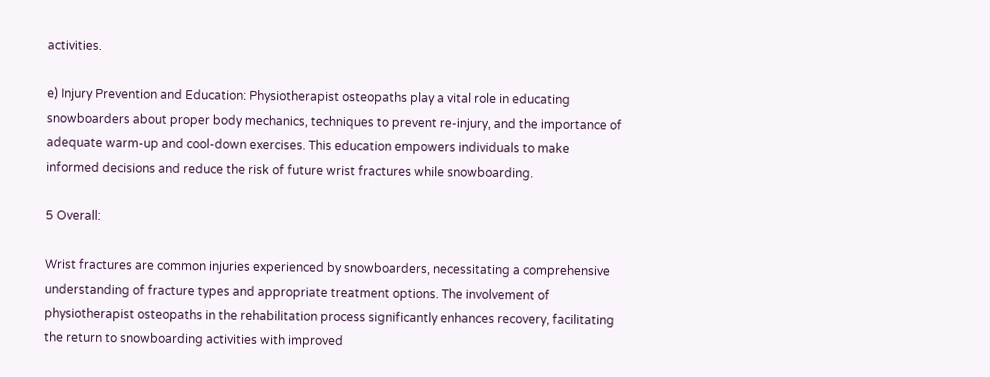activities.

e) Injury Prevention and Education: Physiotherapist osteopaths play a vital role in educating snowboarders about proper body mechanics, techniques to prevent re-injury, and the importance of adequate warm-up and cool-down exercises. This education empowers individuals to make informed decisions and reduce the risk of future wrist fractures while snowboarding.

5 Overall:

Wrist fractures are common injuries experienced by snowboarders, necessitating a comprehensive understanding of fracture types and appropriate treatment options. The involvement of physiotherapist osteopaths in the rehabilitation process significantly enhances recovery, facilitating the return to snowboarding activities with improved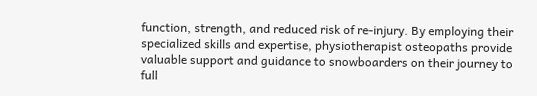function, strength, and reduced risk of re-injury. By employing their specialized skills and expertise, physiotherapist osteopaths provide valuable support and guidance to snowboarders on their journey to full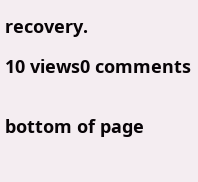recovery.

10 views0 comments


bottom of page